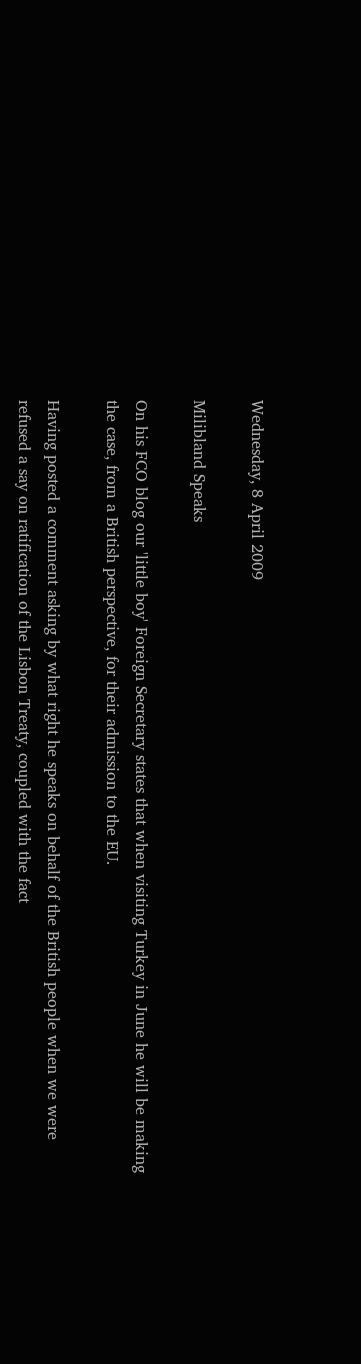Wednesday, 8 April 2009

Milibland Speaks

On his FCO blog our 'little boy' Foreign Secretary states that when visiting Turkey in June he will be making the case, from a British perspective, for their admission to the EU.

Having posted a comment asking by what right he speaks on behalf of the British people when we were refused a say on ratification of the Lisbon Treaty, coupled with the fact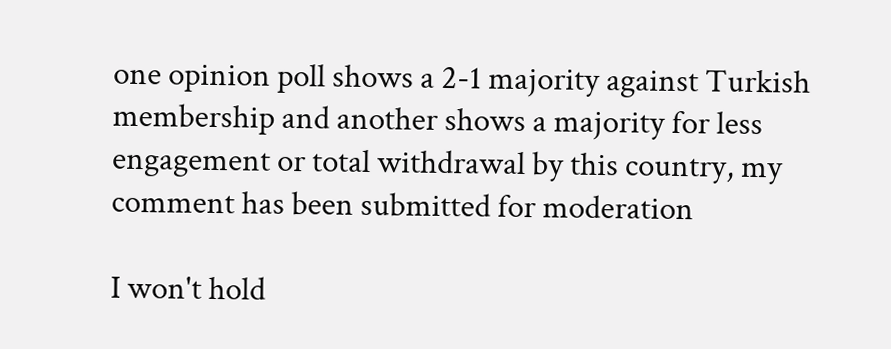one opinion poll shows a 2-1 majority against Turkish membership and another shows a majority for less engagement or total withdrawal by this country, my comment has been submitted for moderation

I won't hold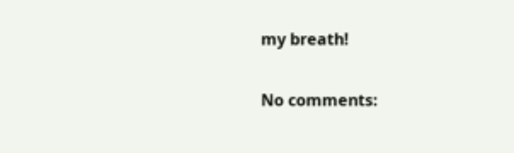my breath!

No comments: